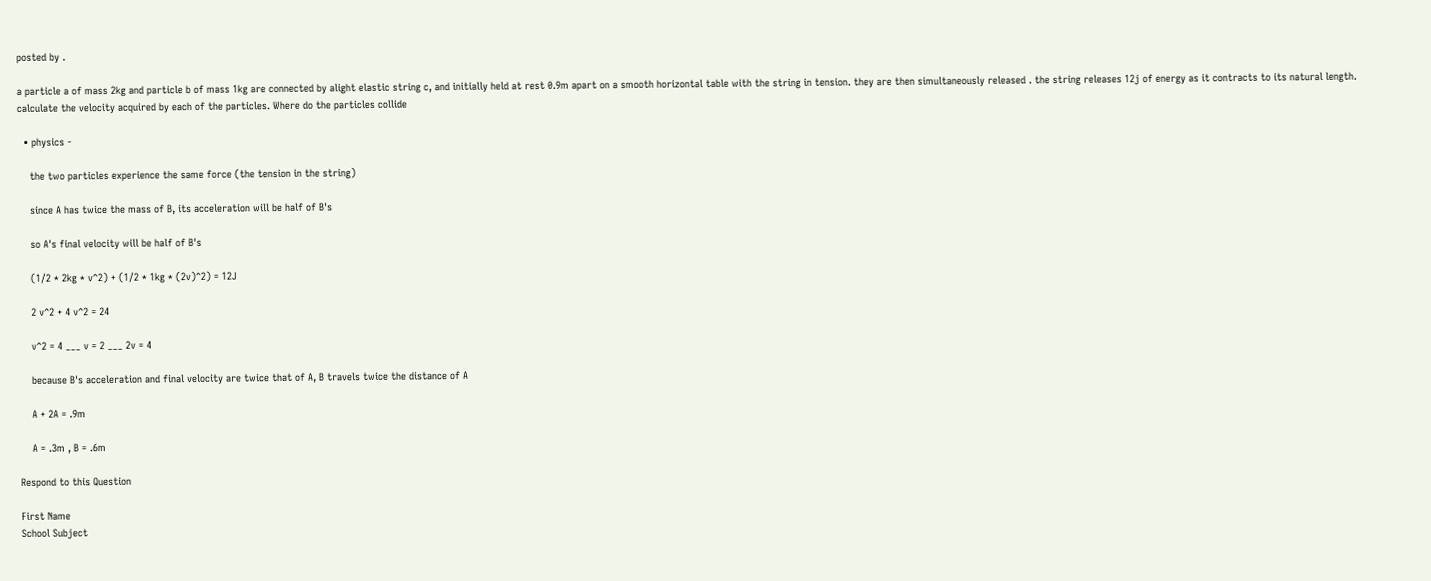posted by .

a particle a of mass 2kg and particle b of mass 1kg are connected by alight elastic string c, and initially held at rest 0.9m apart on a smooth horizontal table with the string in tension. they are then simultaneously released . the string releases 12j of energy as it contracts to its natural length. calculate the velocity acquired by each of the particles. Where do the particles collide

  • physics -

    the two particles experience the same force (the tension in the string)

    since A has twice the mass of B, its acceleration will be half of B's

    so A's final velocity will be half of B's

    (1/2 * 2kg * v^2) + (1/2 * 1kg * (2v)^2) = 12J

    2 v^2 + 4 v^2 = 24

    v^2 = 4 ___ v = 2 ___ 2v = 4

    because B's acceleration and final velocity are twice that of A, B travels twice the distance of A

    A + 2A = .9m

    A = .3m , B = .6m

Respond to this Question

First Name
School Subject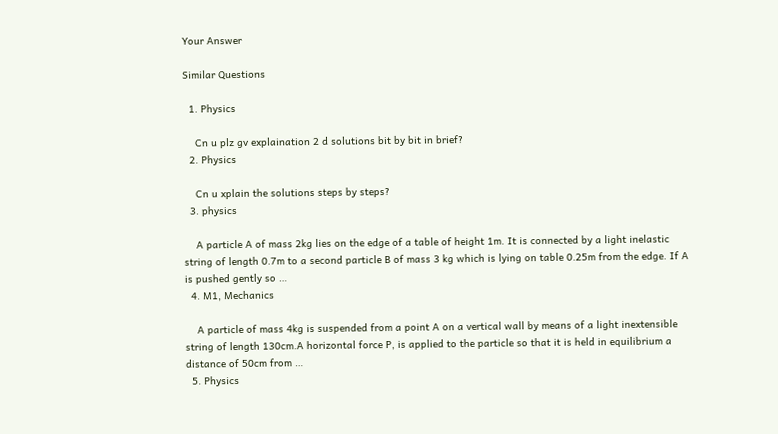Your Answer

Similar Questions

  1. Physics

    Cn u plz gv explaination 2 d solutions bit by bit in brief?
  2. Physics

    Cn u xplain the solutions steps by steps?
  3. physics

    A particle A of mass 2kg lies on the edge of a table of height 1m. It is connected by a light inelastic string of length 0.7m to a second particle B of mass 3 kg which is lying on table 0.25m from the edge. If A is pushed gently so …
  4. M1, Mechanics

    A particle of mass 4kg is suspended from a point A on a vertical wall by means of a light inextensible string of length 130cm.A horizontal force P, is applied to the particle so that it is held in equilibrium a distance of 50cm from …
  5. Physics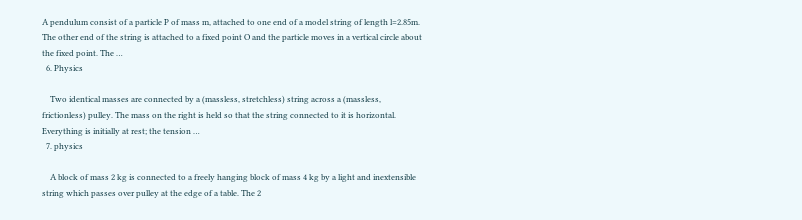A pendulum consist of a particle P of mass m, attached to one end of a model string of length l=2.85m. The other end of the string is attached to a fixed point O and the particle moves in a vertical circle about the fixed point. The …
  6. Physics

    Two identical masses are connected by a (massless, stretchless) string across a (massless, frictionless) pulley. The mass on the right is held so that the string connected to it is horizontal. Everything is initially at rest; the tension …
  7. physics

    A block of mass 2 kg is connected to a freely hanging block of mass 4 kg by a light and inextensible string which passes over pulley at the edge of a table. The 2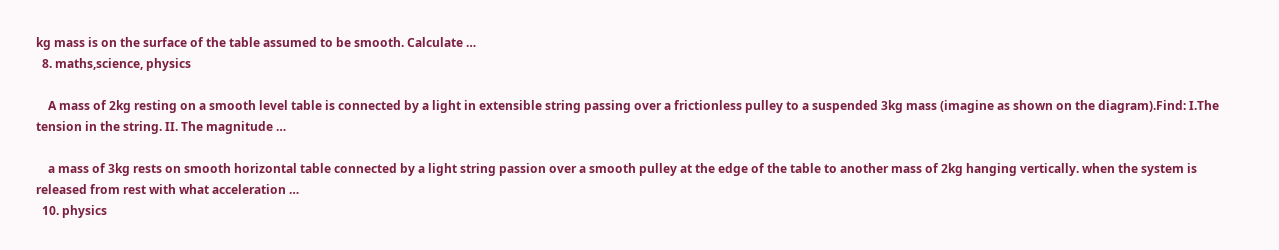kg mass is on the surface of the table assumed to be smooth. Calculate …
  8. maths,science, physics

    A mass of 2kg resting on a smooth level table is connected by a light in extensible string passing over a frictionless pulley to a suspended 3kg mass (imagine as shown on the diagram).Find: I.The tension in the string. II. The magnitude …

    a mass of 3kg rests on smooth horizontal table connected by a light string passion over a smooth pulley at the edge of the table to another mass of 2kg hanging vertically. when the system is released from rest with what acceleration …
  10. physics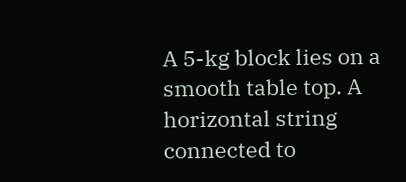A 5-kg block lies on a smooth table top. A horizontal string connected to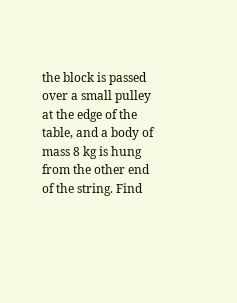the block is passed over a small pulley at the edge of the table, and a body of mass 8 kg is hung from the other end of the string. Find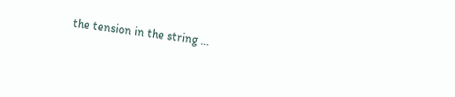the tension in the string …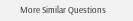More Similar Questions